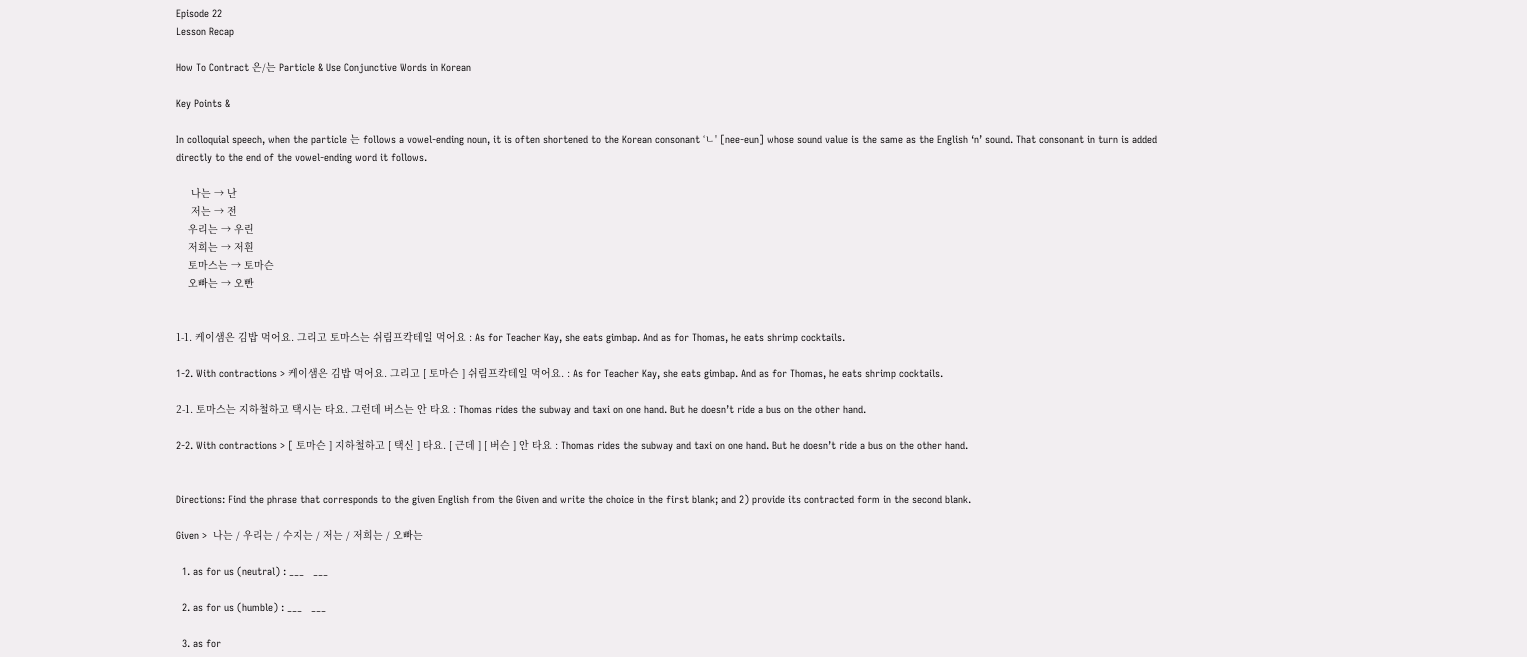Episode 22
Lesson Recap

How To Contract 은/는 Particle & Use Conjunctive Words in Korean

Key Points &

In colloquial speech, when the particle 는 follows a vowel-ending noun, it is often shortened to the Korean consonant ‘ㄴ' [nee-eun] whose sound value is the same as the English ‘n’ sound. That consonant in turn is added directly to the end of the vowel-ending word it follows.

     나는 → 난
     저는 → 전
    우리는 → 우린
    저희는 → 저흰
    토마스는 → 토마슨
    오빠는 → 오빤


1-1. 케이샘은 김밥 먹어요. 그리고 토마스는 쉬림프칵테일 먹어요 : As for Teacher Kay, she eats gimbap. And as for Thomas, he eats shrimp cocktails.

1-2. With contractions > 케이샘은 김밥 먹어요. 그리고 [ 토마슨 ] 쉬림프칵테일 먹어요. : As for Teacher Kay, she eats gimbap. And as for Thomas, he eats shrimp cocktails.

2-1. 토마스는 지하철하고 택시는 타요. 그런데 버스는 안 타요 : Thomas rides the subway and taxi on one hand. But he doesn’t ride a bus on the other hand.

2-2. With contractions > [ 토마슨 ] 지하철하고 [ 택신 ] 타요. [ 근데 ] [ 버슨 ] 안 타요 : Thomas rides the subway and taxi on one hand. But he doesn’t ride a bus on the other hand.


Directions: Find the phrase that corresponds to the given English from the Given and write the choice in the first blank; and 2) provide its contracted form in the second blank.

Given >  나는 / 우리는 / 수지는 / 저는 / 저희는 / 오빠는

  1. as for us (neutral) : ___   ___

  2. as for us (humble) : ___   ___

  3. as for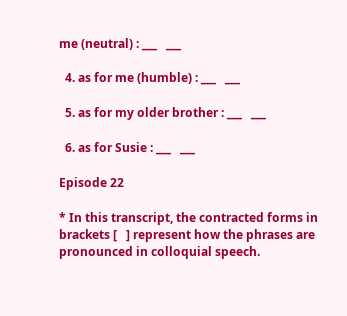me (neutral) : ___   ___

  4. as for me (humble) : ___   ___

  5. as for my older brother : ___   ___

  6. as for Susie : ___   ___

Episode 22

* In this transcript, the contracted forms in brackets [   ] represent how the phrases are pronounced in colloquial speech.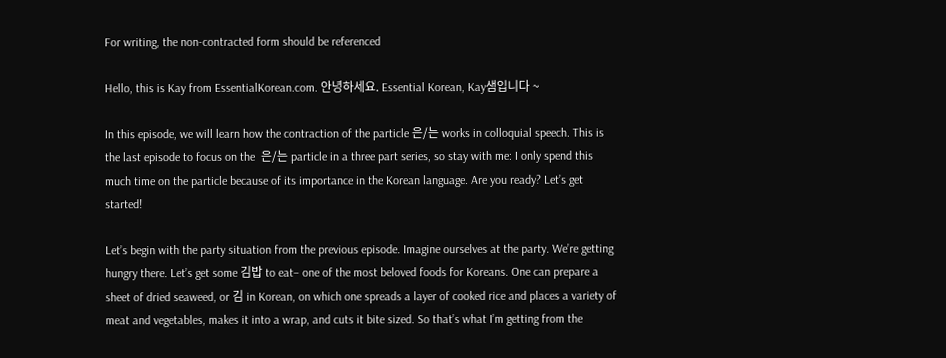For writing, the non-contracted form should be referenced

Hello, this is Kay from EssentialKorean.com. 안녕하세요. Essential Korean, Kay샘입니다 ~

In this episode, we will learn how the contraction of the particle 은/는 works in colloquial speech. This is the last episode to focus on the  은/는 particle in a three part series, so stay with me: I only spend this much time on the particle because of its importance in the Korean language. Are you ready? Let’s get started!

Let’s begin with the party situation from the previous episode. Imagine ourselves at the party. We’re getting hungry there. Let’s get some 김밥 to eat– one of the most beloved foods for Koreans. One can prepare a sheet of dried seaweed, or 김 in Korean, on which one spreads a layer of cooked rice and places a variety of meat and vegetables, makes it into a wrap, and cuts it bite sized. So that’s what I’m getting from the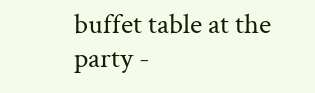buffet table at the party -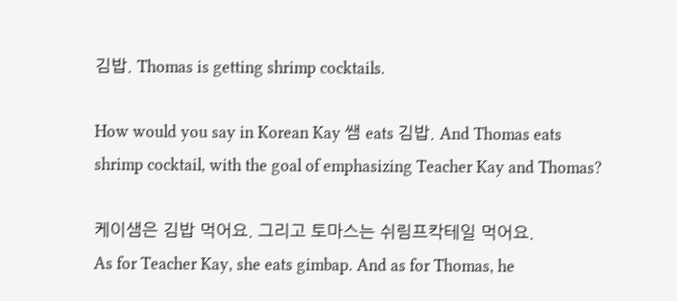김밥. Thomas is getting shrimp cocktails.

How would you say in Korean Kay 쌤 eats 김밥. And Thomas eats shrimp cocktail, with the goal of emphasizing Teacher Kay and Thomas?

케이샘은 김밥 먹어요. 그리고 토마스는 쉬림프칵테일 먹어요.
As for Teacher Kay, she eats gimbap. And as for Thomas, he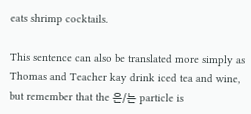eats shrimp cocktails.

This sentence can also be translated more simply as Thomas and Teacher kay drink iced tea and wine, but remember that the 은/는 particle is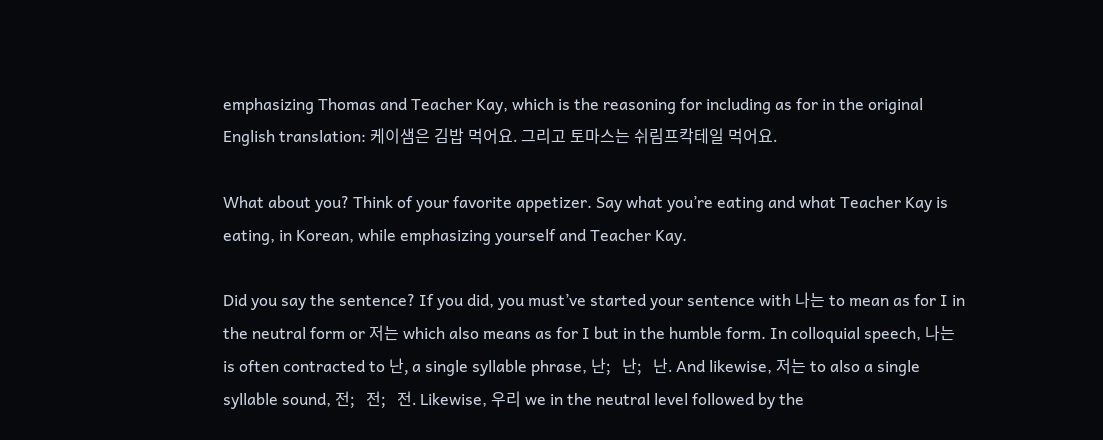emphasizing Thomas and Teacher Kay, which is the reasoning for including as for in the original English translation: 케이샘은 김밥 먹어요. 그리고 토마스는 쉬림프칵테일 먹어요.

What about you? Think of your favorite appetizer. Say what you’re eating and what Teacher Kay is eating, in Korean, while emphasizing yourself and Teacher Kay.

Did you say the sentence? If you did, you must’ve started your sentence with 나는 to mean as for I in the neutral form or 저는 which also means as for I but in the humble form. In colloquial speech, 나는 is often contracted to 난, a single syllable phrase, 난;   난;   난. And likewise, 저는 to also a single syllable sound, 전;   전;   전. Likewise, 우리 we in the neutral level followed by the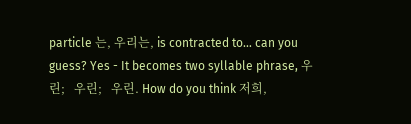particle 는, 우리는, is contracted to… can you guess? Yes - It becomes two syllable phrase, 우린;   우린;   우린. How do you think 저희,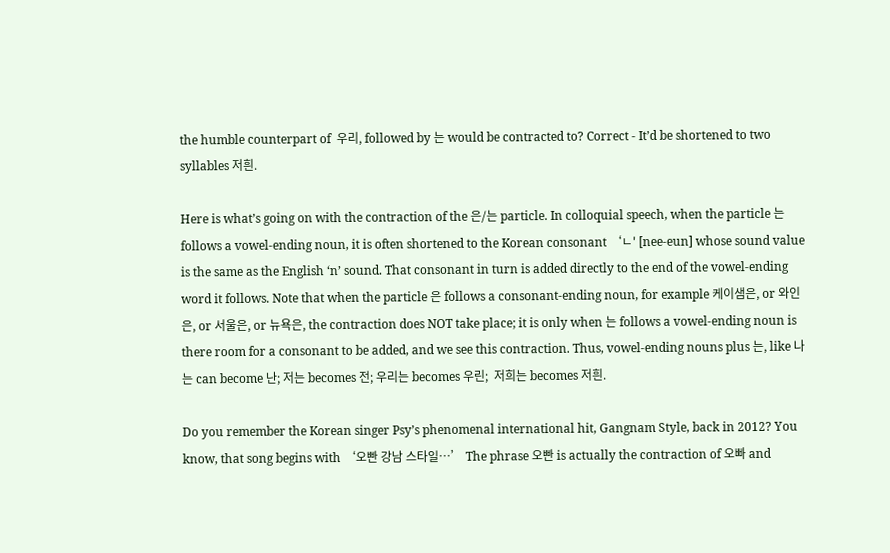the humble counterpart of  우리, followed by 는 would be contracted to? Correct - It’d be shortened to two syllables 저흰.

Here is what’s going on with the contraction of the 은/는 particle. In colloquial speech, when the particle 는 follows a vowel-ending noun, it is often shortened to the Korean consonant ‘ㄴ' [nee-eun] whose sound value is the same as the English ‘n’ sound. That consonant in turn is added directly to the end of the vowel-ending word it follows. Note that when the particle 은 follows a consonant-ending noun, for example 케이샘은, or 와인은, or 서울은, or 뉴욕은, the contraction does NOT take place; it is only when 는 follows a vowel-ending noun is there room for a consonant to be added, and we see this contraction. Thus, vowel-ending nouns plus 는, like 나는 can become 난; 저는 becomes 전; 우리는 becomes 우린;  저희는 becomes 저흰.

Do you remember the Korean singer Psy’s phenomenal international hit, Gangnam Style, back in 2012? You know, that song begins with ‘오빤 강남 스타일…’ The phrase 오빤 is actually the contraction of 오빠 and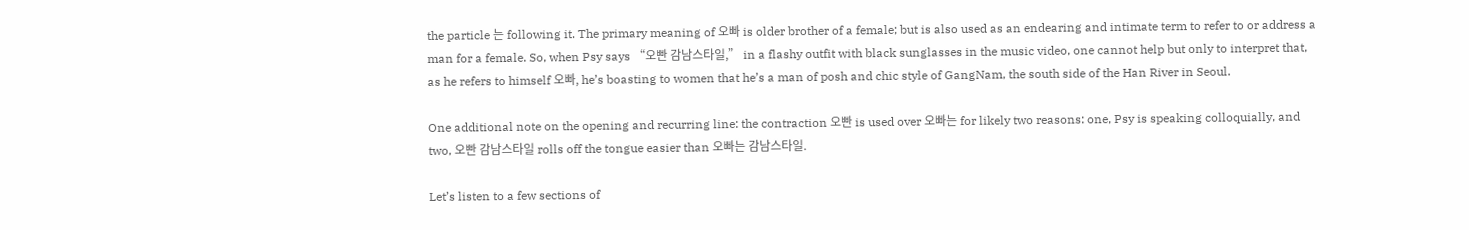the particle 는 following it. The primary meaning of 오빠 is older brother of a female; but is also used as an endearing and intimate term to refer to or address a man for a female. So, when Psy says “오빤 감남스타일,” in a flashy outfit with black sunglasses in the music video, one cannot help but only to interpret that, as he refers to himself 오빠, he’s boasting to women that he’s a man of posh and chic style of GangNam, the south side of the Han River in Seoul.

One additional note on the opening and recurring line: the contraction 오빤 is used over 오빠는 for likely two reasons: one, Psy is speaking colloquially, and two, 오빤 감남스타일 rolls off the tongue easier than 오빠는 감남스타일.

Let’s listen to a few sections of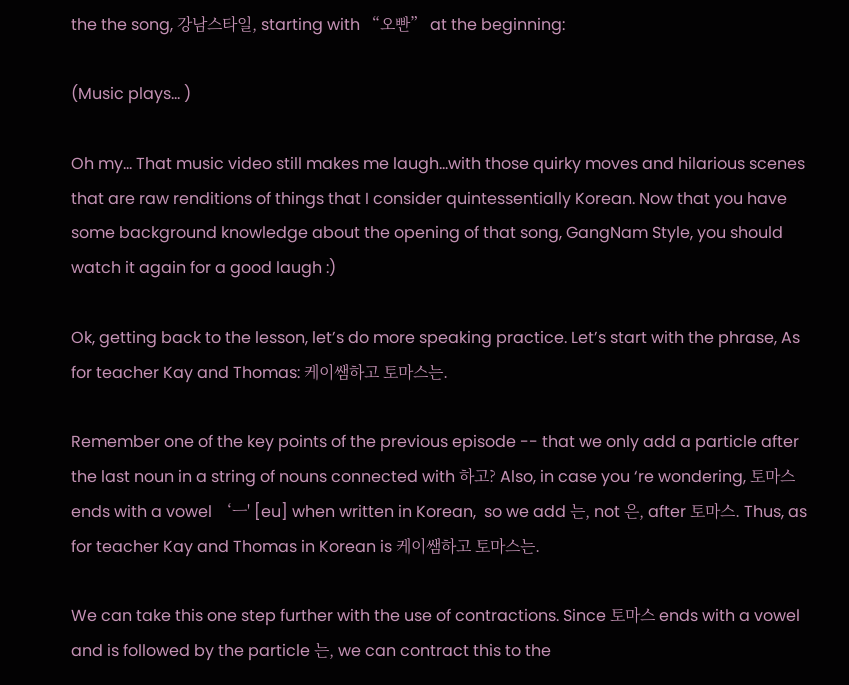the the song, 강남스타일, starting with “오빤” at the beginning:

(Music plays… )

Oh my… That music video still makes me laugh...with those quirky moves and hilarious scenes that are raw renditions of things that I consider quintessentially Korean. Now that you have some background knowledge about the opening of that song, GangNam Style, you should watch it again for a good laugh :)

Ok, getting back to the lesson, let’s do more speaking practice. Let’s start with the phrase, As for teacher Kay and Thomas: 케이쌤하고 토마스는.

Remember one of the key points of the previous episode -- that we only add a particle after the last noun in a string of nouns connected with 하고? Also, in case you ‘re wondering, 토마스 ends with a vowel ‘ㅡ' [eu] when written in Korean,  so we add 는, not 은, after 토마스. Thus, as for teacher Kay and Thomas in Korean is 케이쌤하고 토마스는.

We can take this one step further with the use of contractions. Since 토마스 ends with a vowel and is followed by the particle 는, we can contract this to the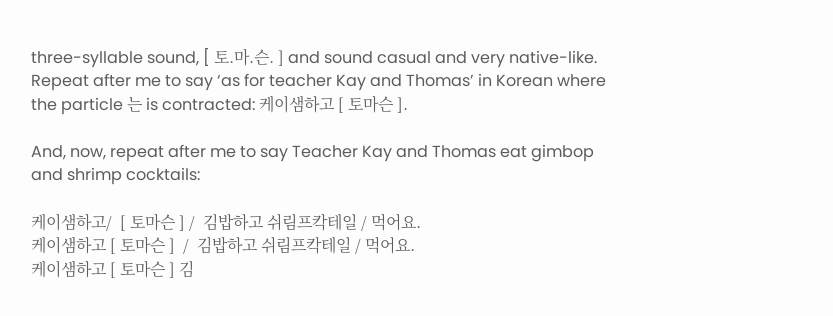three-syllable sound, [ 토.마.슨. ] and sound casual and very native-like. Repeat after me to say ‘as for teacher Kay and Thomas’ in Korean where the particle 는 is contracted: 케이샘하고 [ 토마슨 ].

And, now, repeat after me to say Teacher Kay and Thomas eat gimbop and shrimp cocktails:

케이샘하고/  [ 토마슨 ] /  김밥하고 쉬림프칵테일 / 먹어요.
케이샘하고 [ 토마슨 ]  /  김밥하고 쉬림프칵테일 / 먹어요.
케이샘하고 [ 토마슨 ] 김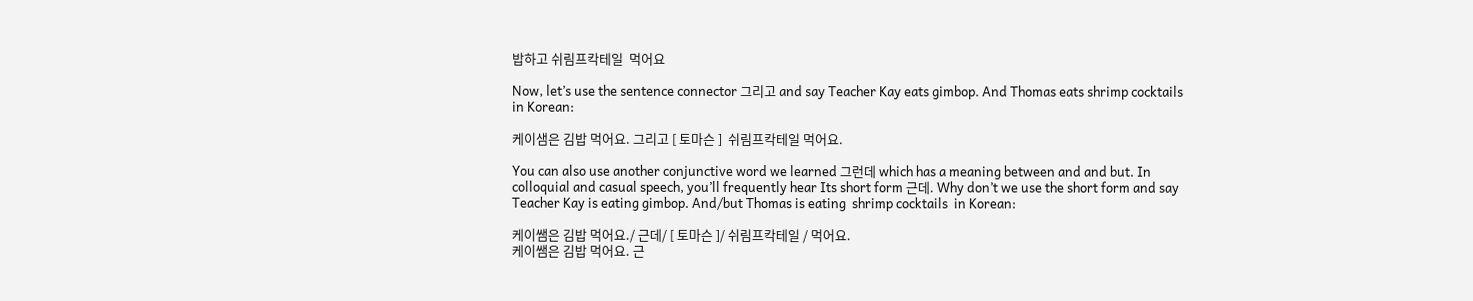밥하고 쉬림프칵테일  먹어요

Now, let’s use the sentence connector 그리고 and say Teacher Kay eats gimbop. And Thomas eats shrimp cocktails in Korean:

케이샘은 김밥 먹어요. 그리고 [ 토마슨 ]  쉬림프칵테일 먹어요.

You can also use another conjunctive word we learned 그런데 which has a meaning between and and but. In colloquial and casual speech, you’ll frequently hear Its short form 근데. Why don’t we use the short form and say Teacher Kay is eating gimbop. And/but Thomas is eating  shrimp cocktails  in Korean:

케이쌤은 김밥 먹어요./ 근데/ [ 토마슨 ]/ 쉬림프칵테일 / 먹어요.
케이쌤은 김밥 먹어요. 근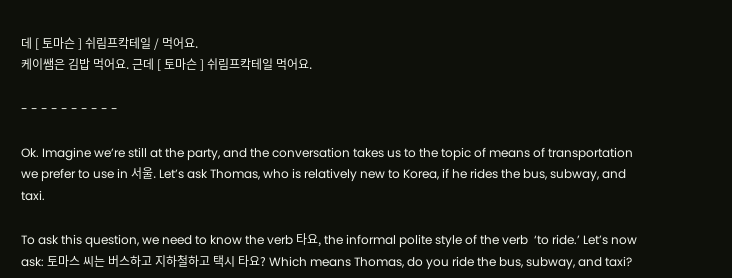데 [ 토마슨 ] 쉬림프칵테일 / 먹어요.
케이쌤은 김밥 먹어요. 근데 [ 토마슨 ] 쉬림프칵테일 먹어요.

- - - - - - - - - -

Ok. Imagine we’re still at the party, and the conversation takes us to the topic of means of transportation we prefer to use in 서울. Let’s ask Thomas, who is relatively new to Korea, if he rides the bus, subway, and taxi.

To ask this question, we need to know the verb 타요, the informal polite style of the verb  ‘to ride.’ Let’s now ask: 토마스 씨는 버스하고 지하철하고 택시 타요? Which means Thomas, do you ride the bus, subway, and taxi?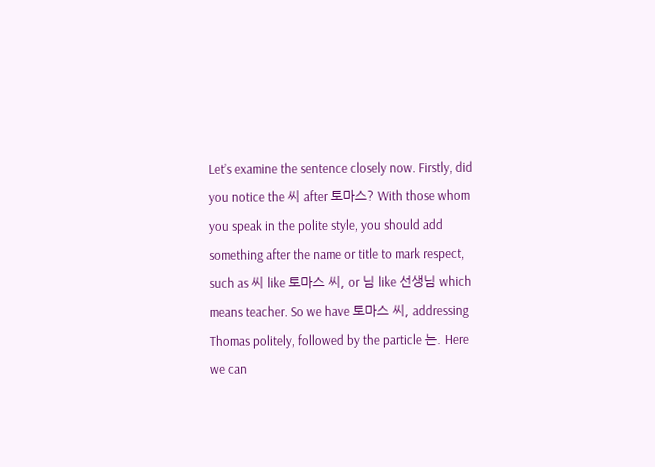Let’s examine the sentence closely now. Firstly, did you notice the 씨 after 토마스? With those whom you speak in the polite style, you should add something after the name or title to mark respect, such as 씨 like 토마스 씨, or 님 like 선생님 which means teacher. So we have 토마스 씨, addressing Thomas politely, followed by the particle 는. Here we can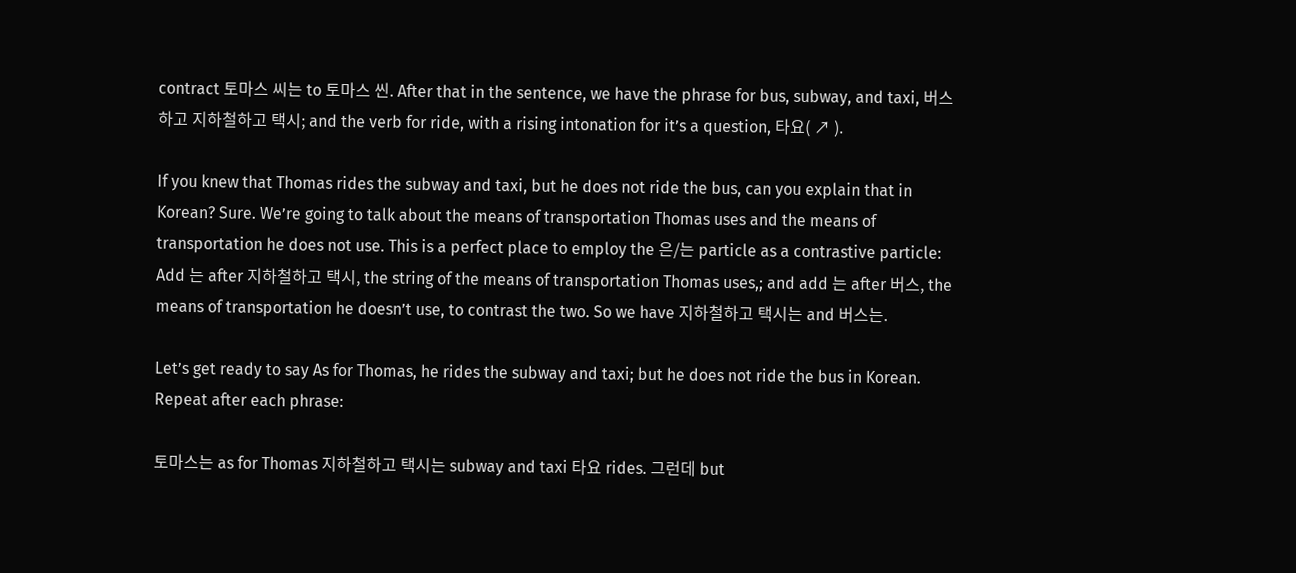contract 토마스 씨는 to 토마스 씬. After that in the sentence, we have the phrase for bus, subway, and taxi, 버스하고 지하철하고 택시; and the verb for ride, with a rising intonation for it’s a question, 타요( ↗ ).

If you knew that Thomas rides the subway and taxi, but he does not ride the bus, can you explain that in Korean? Sure. We’re going to talk about the means of transportation Thomas uses and the means of transportation he does not use. This is a perfect place to employ the 은/는 particle as a contrastive particle: Add 는 after 지하철하고 택시, the string of the means of transportation Thomas uses,; and add 는 after 버스, the means of transportation he doesn’t use, to contrast the two. So we have 지하철하고 택시는 and 버스는.

Let’s get ready to say As for Thomas, he rides the subway and taxi; but he does not ride the bus in Korean. Repeat after each phrase:

토마스는 as for Thomas 지하철하고 택시는 subway and taxi 타요 rides. 그런데 but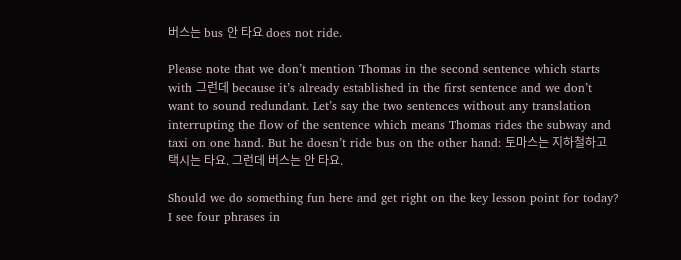버스는 bus 안 타요 does not ride.

Please note that we don’t mention Thomas in the second sentence which starts with 그런데 because it’s already established in the first sentence and we don’t want to sound redundant. Let’s say the two sentences without any translation interrupting the flow of the sentence which means Thomas rides the subway and taxi on one hand. But he doesn’t ride bus on the other hand: 토마스는 지하철하고 택시는 타요. 그런데 버스는 안 타요.

Should we do something fun here and get right on the key lesson point for today? I see four phrases in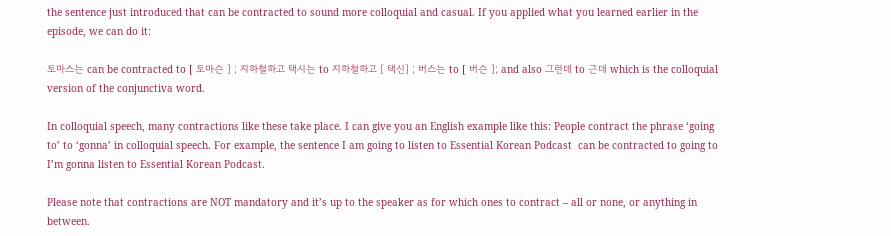the sentence just introduced that can be contracted to sound more colloquial and casual. If you applied what you learned earlier in the episode, we can do it:

토마스는 can be contracted to [ 토마슨 ] ; 지하철하고 택시는 to 지하철하고 [ 택신] ; 버스는 to [ 버슨 ]; and also 그런데 to 근데 which is the colloquial version of the conjunctiva word.

In colloquial speech, many contractions like these take place. I can give you an English example like this: People contract the phrase ‘going to’ to ‘gonna’ in colloquial speech. For example, the sentence I am going to listen to Essential Korean Podcast  can be contracted to going to I’m gonna listen to Essential Korean Podcast.

Please note that contractions are NOT mandatory and it’s up to the speaker as for which ones to contract – all or none, or anything in between.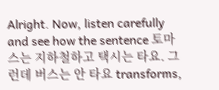Alright. Now, listen carefully and see how the sentence 토마스는 지하철하고 택시는 타요. 그런데 버스는 안 타요 transforms,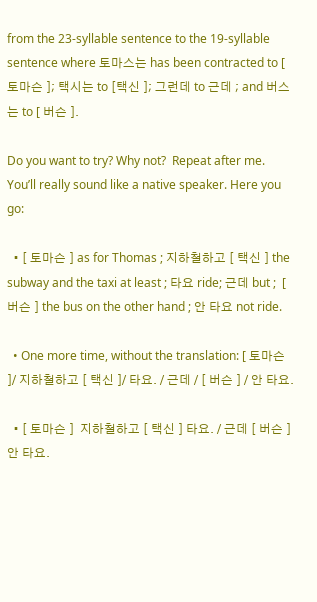from the 23-syllable sentence to the 19-syllable sentence where 토마스는 has been contracted to [ 토마슨 ]; 택시는 to [택신 ]; 그런데 to 근데 ; and 버스는 to [ 버슨 ].

Do you want to try? Why not?  Repeat after me. You’ll really sound like a native speaker. Here you go:

  • [ 토마슨 ] as for Thomas ; 지하철하고 [ 택신 ] the subway and the taxi at least ; 타요 ride; 근데 but ;  [ 버슨 ] the bus on the other hand ; 안 타요 not ride.

  • One more time, without the translation: [ 토마슨 ]/ 지하철하고 [ 택신 ]/ 타요. / 근데 / [ 버슨 ] / 안 타요.

  • [ 토마슨 ]  지하철하고 [ 택신 ] 타요. / 근데 [ 버슨 ] 안 타요.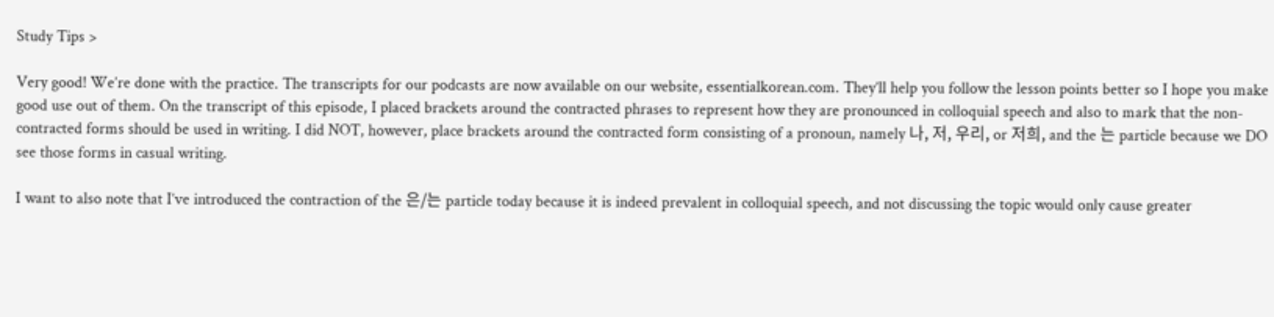Study Tips >

Very good! We’re done with the practice. The transcripts for our podcasts are now available on our website, essentialkorean.com. They’ll help you follow the lesson points better so I hope you make good use out of them. On the transcript of this episode, I placed brackets around the contracted phrases to represent how they are pronounced in colloquial speech and also to mark that the non-contracted forms should be used in writing. I did NOT, however, place brackets around the contracted form consisting of a pronoun, namely 나, 저, 우리, or 저희, and the 는 particle because we DO see those forms in casual writing.

I want to also note that I’ve introduced the contraction of the 은/는 particle today because it is indeed prevalent in colloquial speech, and not discussing the topic would only cause greater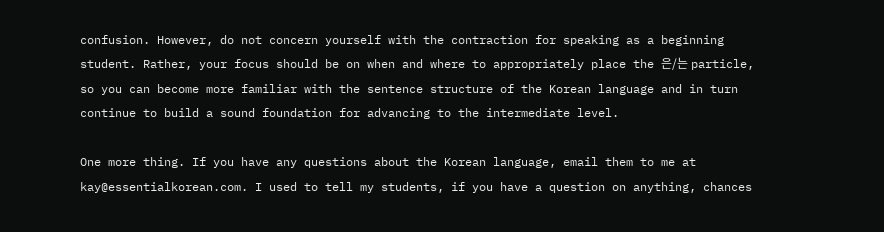confusion. However, do not concern yourself with the contraction for speaking as a beginning student. Rather, your focus should be on when and where to appropriately place the 은/는 particle, so you can become more familiar with the sentence structure of the Korean language and in turn continue to build a sound foundation for advancing to the intermediate level.

One more thing. If you have any questions about the Korean language, email them to me at kay@essentialkorean.com. I used to tell my students, if you have a question on anything, chances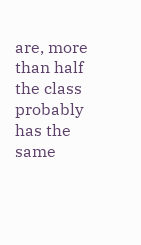are, more than half the class probably has the same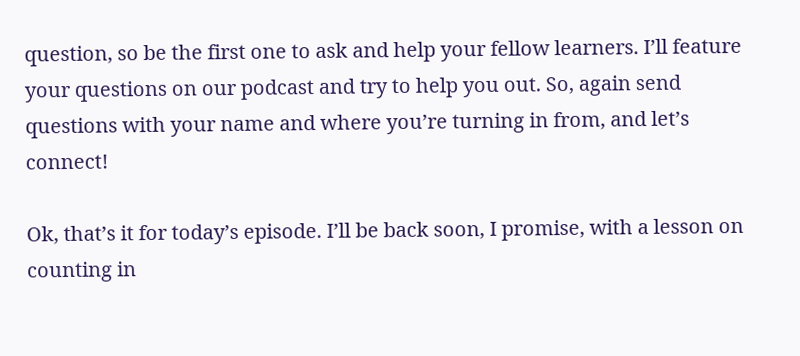question, so be the first one to ask and help your fellow learners. I’ll feature your questions on our podcast and try to help you out. So, again send questions with your name and where you’re turning in from, and let’s connect!

Ok, that’s it for today’s episode. I’ll be back soon, I promise, with a lesson on counting in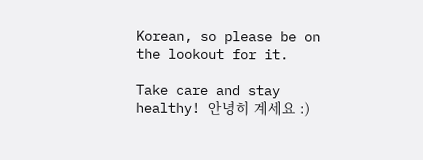Korean, so please be on the lookout for it.

Take care and stay healthy! 안녕히 계세요 :)